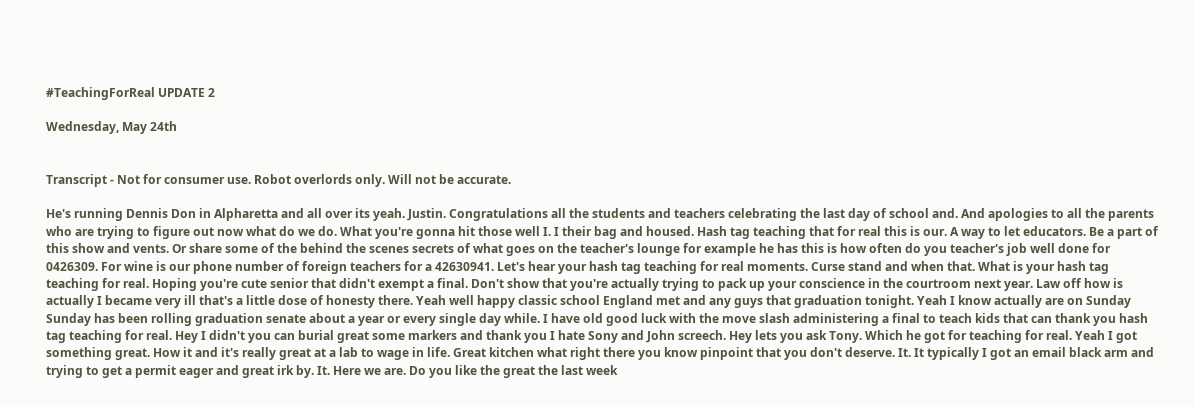#TeachingForReal UPDATE 2

Wednesday, May 24th


Transcript - Not for consumer use. Robot overlords only. Will not be accurate.

He's running Dennis Don in Alpharetta and all over its yeah. Justin. Congratulations all the students and teachers celebrating the last day of school and. And apologies to all the parents who are trying to figure out now what do we do. What you're gonna hit those well I. I their bag and housed. Hash tag teaching that for real this is our. A way to let educators. Be a part of this show and vents. Or share some of the behind the scenes secrets of what goes on the teacher's lounge for example he has this is how often do you teacher's job well done for 0426309. For wine is our phone number of foreign teachers for a 42630941. Let's hear your hash tag teaching for real moments. Curse stand and when that. What is your hash tag teaching for real. Hoping you're cute senior that didn't exempt a final. Don't show that you're actually trying to pack up your conscience in the courtroom next year. Law off how is actually I became very ill that's a little dose of honesty there. Yeah well happy classic school England met and any guys that graduation tonight. Yeah I know actually are on Sunday Sunday has been rolling graduation senate about a year or every single day while. I have old good luck with the move slash administering a final to teach kids that can thank you hash tag teaching for real. Hey I didn't you can burial great some markers and thank you I hate Sony and John screech. Hey lets you ask Tony. Which he got for teaching for real. Yeah I got something great. How it and it's really great at a lab to wage in life. Great kitchen what right there you know pinpoint that you don't deserve. It. It typically I got an email black arm and trying to get a permit eager and great irk by. It. Here we are. Do you like the great the last week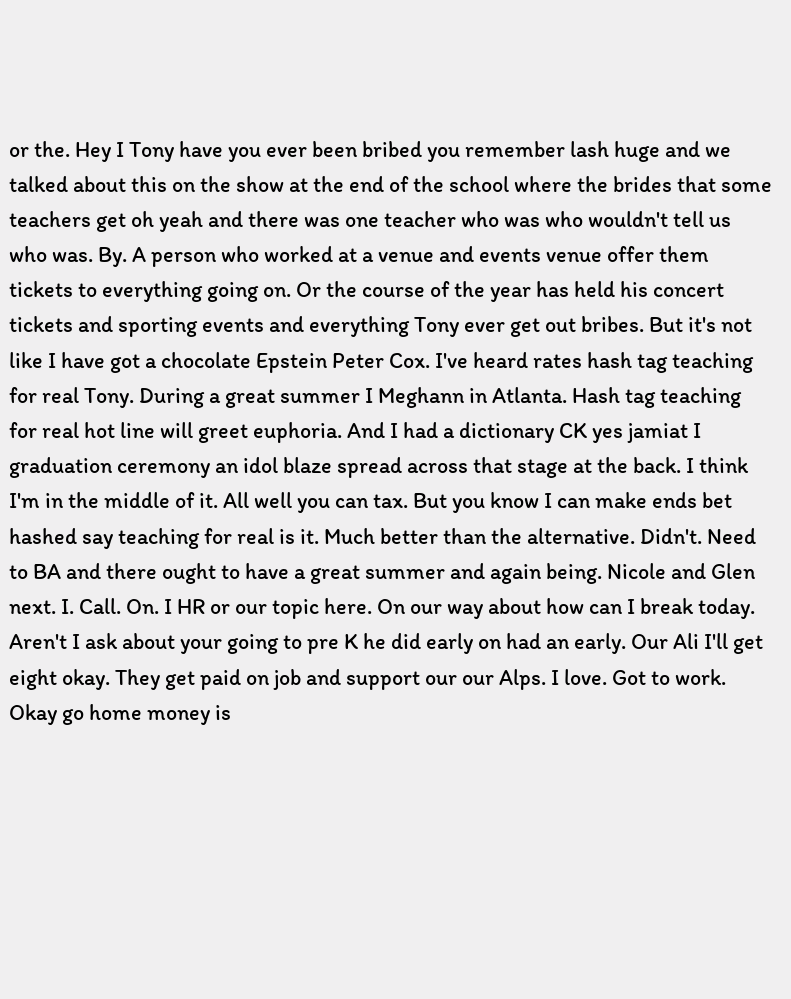or the. Hey I Tony have you ever been bribed you remember lash huge and we talked about this on the show at the end of the school where the brides that some teachers get oh yeah and there was one teacher who was who wouldn't tell us who was. By. A person who worked at a venue and events venue offer them tickets to everything going on. Or the course of the year has held his concert tickets and sporting events and everything Tony ever get out bribes. But it's not like I have got a chocolate Epstein Peter Cox. I've heard rates hash tag teaching for real Tony. During a great summer I Meghann in Atlanta. Hash tag teaching for real hot line will greet euphoria. And I had a dictionary CK yes jamiat I graduation ceremony an idol blaze spread across that stage at the back. I think I'm in the middle of it. All well you can tax. But you know I can make ends bet hashed say teaching for real is it. Much better than the alternative. Didn't. Need to BA and there ought to have a great summer and again being. Nicole and Glen next. I. Call. On. I HR or our topic here. On our way about how can I break today. Aren't I ask about your going to pre K he did early on had an early. Our Ali I'll get eight okay. They get paid on job and support our our Alps. I love. Got to work. Okay go home money is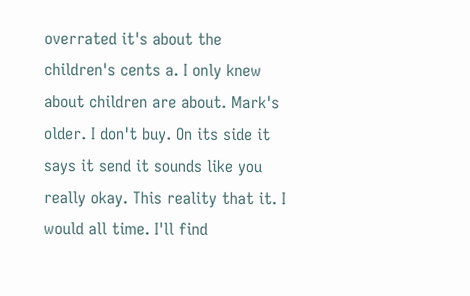overrated it's about the children's cents a. I only knew about children are about. Mark's older. I don't buy. On its side it says it send it sounds like you really okay. This reality that it. I would all time. I'll find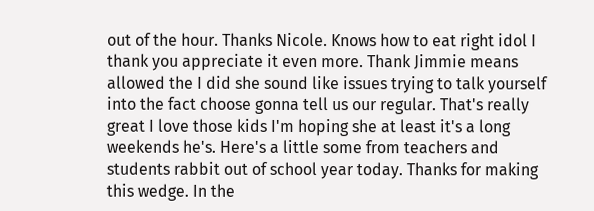out of the hour. Thanks Nicole. Knows how to eat right idol I thank you appreciate it even more. Thank Jimmie means allowed the I did she sound like issues trying to talk yourself into the fact choose gonna tell us our regular. That's really great I love those kids I'm hoping she at least it's a long weekends he's. Here's a little some from teachers and students rabbit out of school year today. Thanks for making this wedge. In the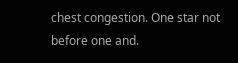chest congestion. One star not before one and.